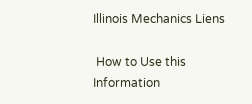Illinois Mechanics Liens

 How to Use this Information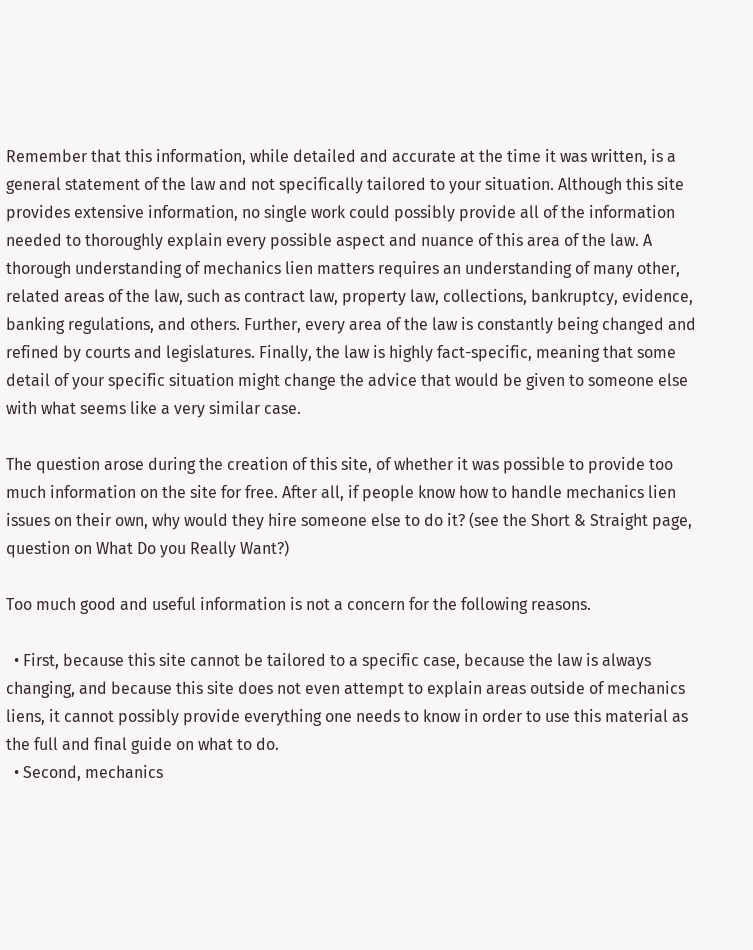Remember that this information, while detailed and accurate at the time it was written, is a general statement of the law and not specifically tailored to your situation. Although this site provides extensive information, no single work could possibly provide all of the information needed to thoroughly explain every possible aspect and nuance of this area of the law. A thorough understanding of mechanics lien matters requires an understanding of many other, related areas of the law, such as contract law, property law, collections, bankruptcy, evidence, banking regulations, and others. Further, every area of the law is constantly being changed and refined by courts and legislatures. Finally, the law is highly fact-specific, meaning that some detail of your specific situation might change the advice that would be given to someone else with what seems like a very similar case.

The question arose during the creation of this site, of whether it was possible to provide too much information on the site for free. After all, if people know how to handle mechanics lien issues on their own, why would they hire someone else to do it? (see the Short & Straight page, question on What Do you Really Want?)

Too much good and useful information is not a concern for the following reasons.

  • First, because this site cannot be tailored to a specific case, because the law is always changing, and because this site does not even attempt to explain areas outside of mechanics liens, it cannot possibly provide everything one needs to know in order to use this material as the full and final guide on what to do.
  • Second, mechanics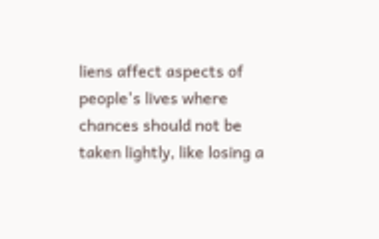liens affect aspects of people's lives where chances should not be taken lightly, like losing a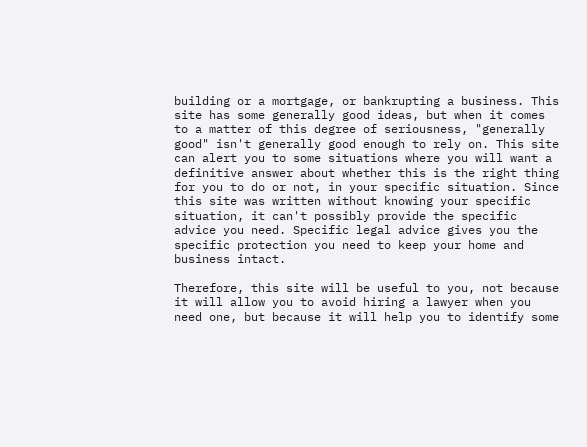building or a mortgage, or bankrupting a business. This site has some generally good ideas, but when it comes to a matter of this degree of seriousness, "generally good" isn't generally good enough to rely on. This site can alert you to some situations where you will want a definitive answer about whether this is the right thing for you to do or not, in your specific situation. Since this site was written without knowing your specific situation, it can't possibly provide the specific advice you need. Specific legal advice gives you the specific protection you need to keep your home and business intact.

Therefore, this site will be useful to you, not because it will allow you to avoid hiring a lawyer when you need one, but because it will help you to identify some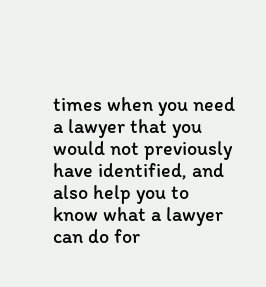times when you need a lawyer that you would not previously have identified, and also help you to know what a lawyer can do for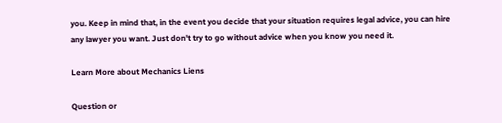you. Keep in mind that, in the event you decide that your situation requires legal advice, you can hire any lawyer you want. Just don't try to go without advice when you know you need it.

Learn More about Mechanics Liens

Question or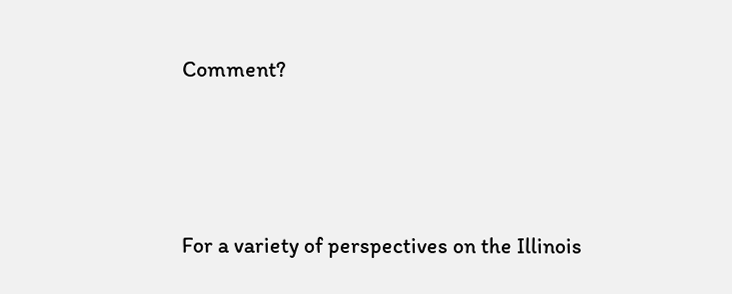Comment?




For a variety of perspectives on the Illinois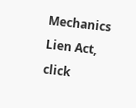Mechanics Lien Act, click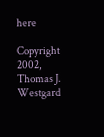here

Copyright 2002, Thomas J. Westgard